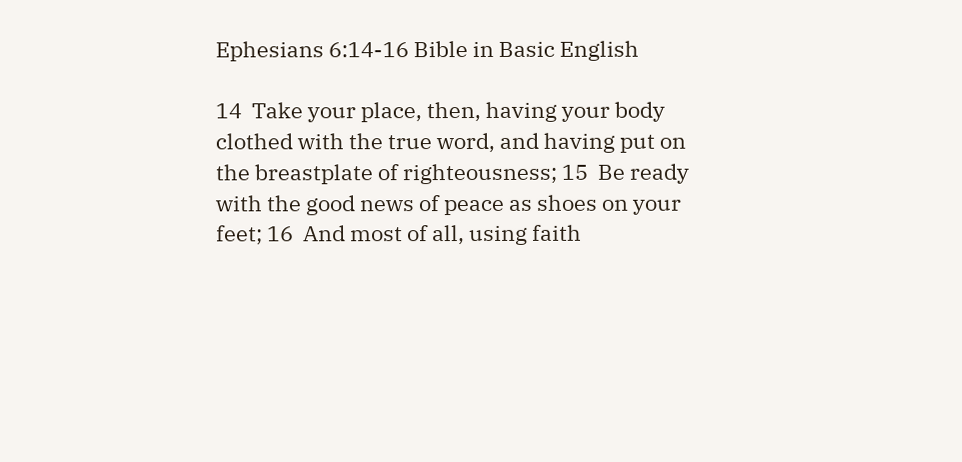Ephesians 6:14-16 Bible in Basic English

14  Take your place, then, having your body clothed with the true word, and having put on the breastplate of righteousness; 15  Be ready with the good news of peace as shoes on your feet; 16  And most of all, using faith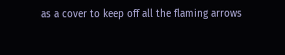as a cover to keep off all the flaming arrows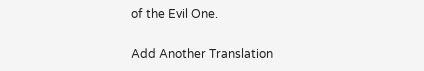of the Evil One.

Add Another Translation